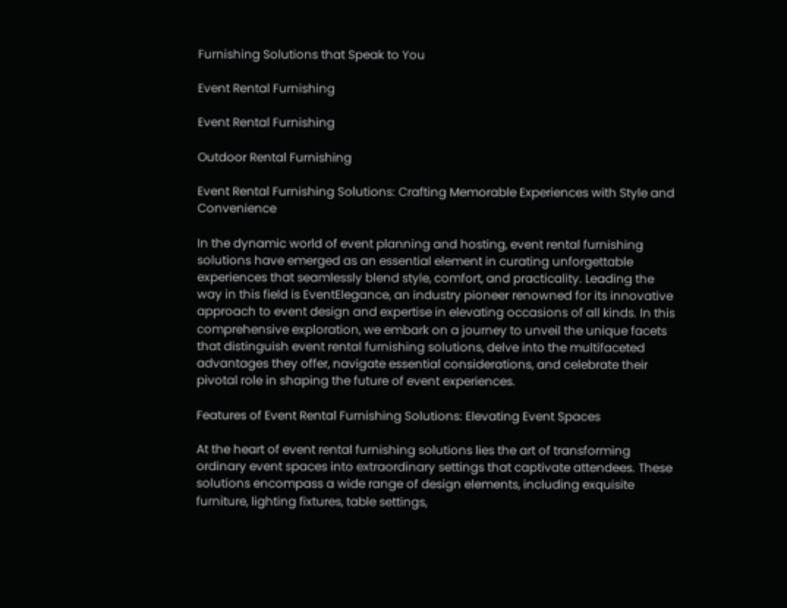Furnishing Solutions that Speak to You

Event Rental Furnishing

Event Rental Furnishing

Outdoor Rental Furnishing

Event Rental Furnishing Solutions: Crafting Memorable Experiences with Style and Convenience

In the dynamic world of event planning and hosting, event rental furnishing solutions have emerged as an essential element in curating unforgettable experiences that seamlessly blend style, comfort, and practicality. Leading the way in this field is EventElegance, an industry pioneer renowned for its innovative approach to event design and expertise in elevating occasions of all kinds. In this comprehensive exploration, we embark on a journey to unveil the unique facets that distinguish event rental furnishing solutions, delve into the multifaceted advantages they offer, navigate essential considerations, and celebrate their pivotal role in shaping the future of event experiences.

Features of Event Rental Furnishing Solutions: Elevating Event Spaces

At the heart of event rental furnishing solutions lies the art of transforming ordinary event spaces into extraordinary settings that captivate attendees. These solutions encompass a wide range of design elements, including exquisite furniture, lighting fixtures, table settings,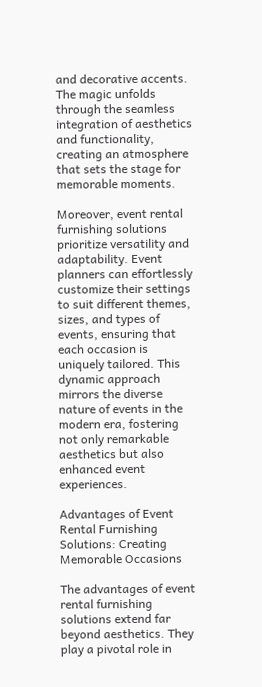and decorative accents. The magic unfolds through the seamless integration of aesthetics and functionality, creating an atmosphere that sets the stage for memorable moments.

Moreover, event rental furnishing solutions prioritize versatility and adaptability. Event planners can effortlessly customize their settings to suit different themes, sizes, and types of events, ensuring that each occasion is uniquely tailored. This dynamic approach mirrors the diverse nature of events in the modern era, fostering not only remarkable aesthetics but also enhanced event experiences.

Advantages of Event Rental Furnishing Solutions: Creating Memorable Occasions

The advantages of event rental furnishing solutions extend far beyond aesthetics. They play a pivotal role in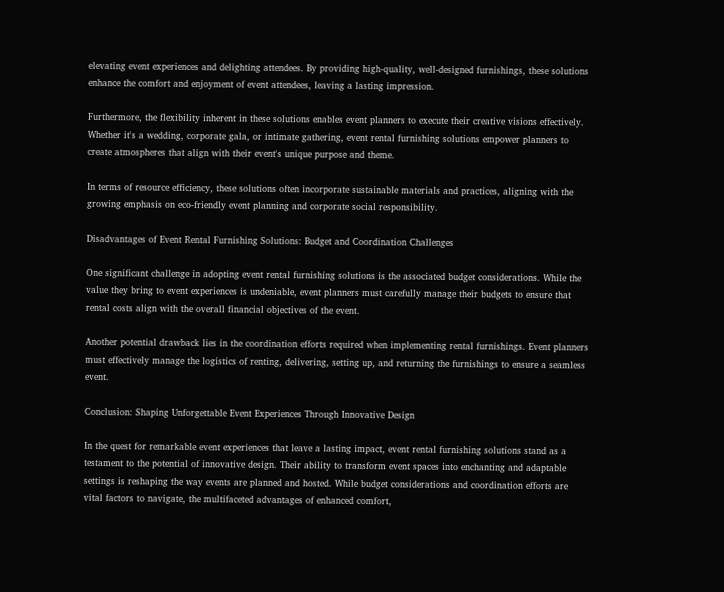elevating event experiences and delighting attendees. By providing high-quality, well-designed furnishings, these solutions enhance the comfort and enjoyment of event attendees, leaving a lasting impression.

Furthermore, the flexibility inherent in these solutions enables event planners to execute their creative visions effectively. Whether it's a wedding, corporate gala, or intimate gathering, event rental furnishing solutions empower planners to create atmospheres that align with their event's unique purpose and theme.

In terms of resource efficiency, these solutions often incorporate sustainable materials and practices, aligning with the growing emphasis on eco-friendly event planning and corporate social responsibility.

Disadvantages of Event Rental Furnishing Solutions: Budget and Coordination Challenges

One significant challenge in adopting event rental furnishing solutions is the associated budget considerations. While the value they bring to event experiences is undeniable, event planners must carefully manage their budgets to ensure that rental costs align with the overall financial objectives of the event.

Another potential drawback lies in the coordination efforts required when implementing rental furnishings. Event planners must effectively manage the logistics of renting, delivering, setting up, and returning the furnishings to ensure a seamless event.

Conclusion: Shaping Unforgettable Event Experiences Through Innovative Design

In the quest for remarkable event experiences that leave a lasting impact, event rental furnishing solutions stand as a testament to the potential of innovative design. Their ability to transform event spaces into enchanting and adaptable settings is reshaping the way events are planned and hosted. While budget considerations and coordination efforts are vital factors to navigate, the multifaceted advantages of enhanced comfort,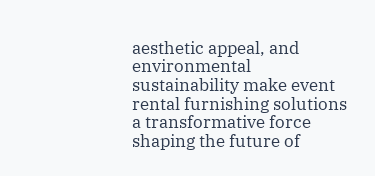aesthetic appeal, and environmental sustainability make event rental furnishing solutions a transformative force shaping the future of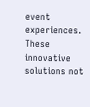event experiences. These innovative solutions not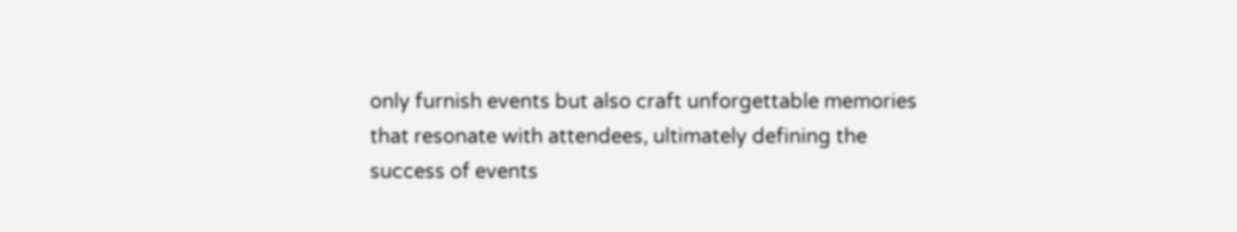only furnish events but also craft unforgettable memories that resonate with attendees, ultimately defining the success of events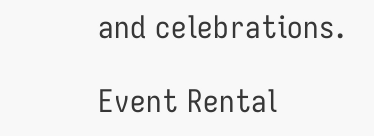and celebrations.

Event Rental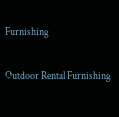Furnishing

Outdoor Rental Furnishing